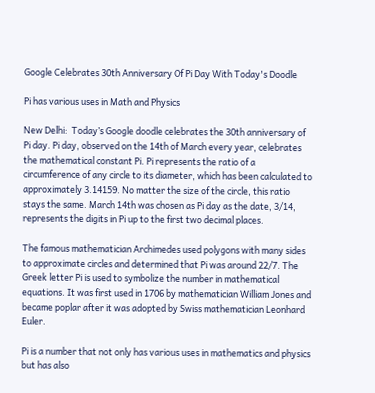Google Celebrates 30th Anniversary Of Pi Day With Today's Doodle

Pi has various uses in Math and Physics

New Delhi:  Today’s Google doodle celebrates the 30th anniversary of Pi day. Pi day, observed on the 14th of March every year, celebrates the mathematical constant Pi. Pi represents the ratio of a circumference of any circle to its diameter, which has been calculated to approximately 3.14159. No matter the size of the circle, this ratio stays the same. March 14th was chosen as Pi day as the date, 3/14, represents the digits in Pi up to the first two decimal places.

The famous mathematician Archimedes used polygons with many sides to approximate circles and determined that Pi was around 22/7. The Greek letter Pi is used to symbolize the number in mathematical equations. It was first used in 1706 by mathematician William Jones and became poplar after it was adopted by Swiss mathematician Leonhard Euler.

Pi is a number that not only has various uses in mathematics and physics but has also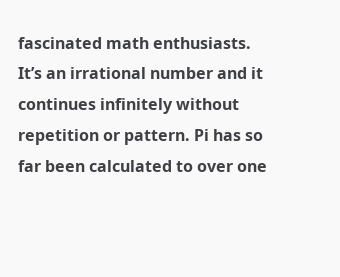fascinated math enthusiasts. It’s an irrational number and it continues infinitely without repetition or pattern. Pi has so far been calculated to over one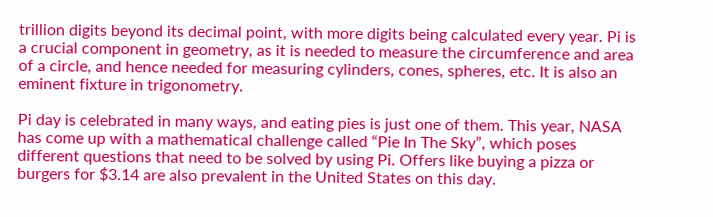trillion digits beyond its decimal point, with more digits being calculated every year. Pi is a crucial component in geometry, as it is needed to measure the circumference and area of a circle, and hence needed for measuring cylinders, cones, spheres, etc. It is also an eminent fixture in trigonometry.

Pi day is celebrated in many ways, and eating pies is just one of them. This year, NASA has come up with a mathematical challenge called “Pie In The Sky”, which poses different questions that need to be solved by using Pi. Offers like buying a pizza or burgers for $3.14 are also prevalent in the United States on this day.